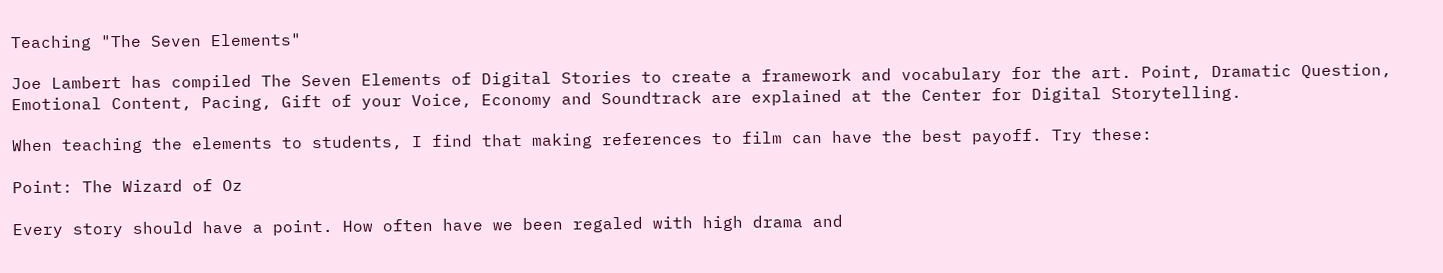Teaching "The Seven Elements"

Joe Lambert has compiled The Seven Elements of Digital Stories to create a framework and vocabulary for the art. Point, Dramatic Question, Emotional Content, Pacing, Gift of your Voice, Economy and Soundtrack are explained at the Center for Digital Storytelling.

When teaching the elements to students, I find that making references to film can have the best payoff. Try these:

Point: The Wizard of Oz

Every story should have a point. How often have we been regaled with high drama and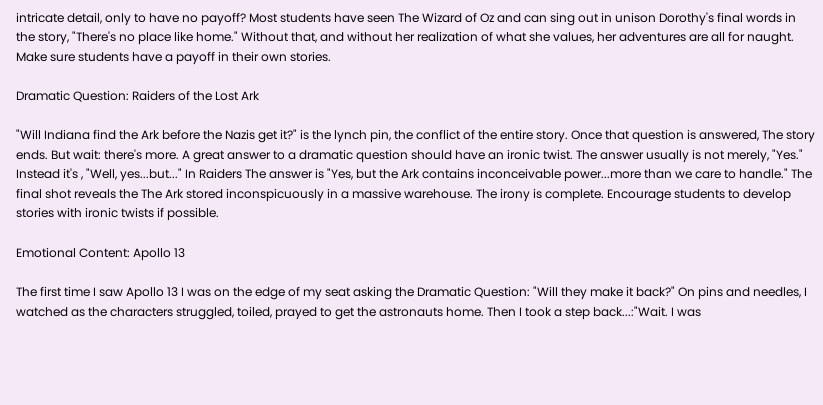intricate detail, only to have no payoff? Most students have seen The Wizard of Oz and can sing out in unison Dorothy's final words in the story, "There's no place like home." Without that, and without her realization of what she values, her adventures are all for naught. Make sure students have a payoff in their own stories.

Dramatic Question: Raiders of the Lost Ark

"Will Indiana find the Ark before the Nazis get it?" is the lynch pin, the conflict of the entire story. Once that question is answered, The story ends. But wait: there's more. A great answer to a dramatic question should have an ironic twist. The answer usually is not merely, "Yes." Instead it's , "Well, yes...but..." In Raiders The answer is "Yes, but the Ark contains inconceivable power...more than we care to handle." The final shot reveals the The Ark stored inconspicuously in a massive warehouse. The irony is complete. Encourage students to develop stories with ironic twists if possible.

Emotional Content: Apollo 13

The first time I saw Apollo 13 I was on the edge of my seat asking the Dramatic Question: "Will they make it back?" On pins and needles, I watched as the characters struggled, toiled, prayed to get the astronauts home. Then I took a step back...:"Wait. I was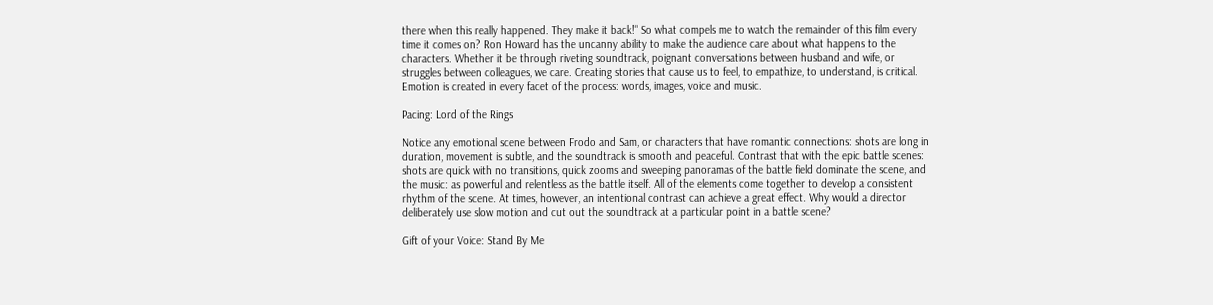there when this really happened. They make it back!" So what compels me to watch the remainder of this film every time it comes on? Ron Howard has the uncanny ability to make the audience care about what happens to the characters. Whether it be through riveting soundtrack, poignant conversations between husband and wife, or struggles between colleagues, we care. Creating stories that cause us to feel, to empathize, to understand, is critical. Emotion is created in every facet of the process: words, images, voice and music.

Pacing: Lord of the Rings

Notice any emotional scene between Frodo and Sam, or characters that have romantic connections: shots are long in duration, movement is subtle, and the soundtrack is smooth and peaceful. Contrast that with the epic battle scenes: shots are quick with no transitions, quick zooms and sweeping panoramas of the battle field dominate the scene, and the music: as powerful and relentless as the battle itself. All of the elements come together to develop a consistent rhythm of the scene. At times, however, an intentional contrast can achieve a great effect. Why would a director deliberately use slow motion and cut out the soundtrack at a particular point in a battle scene?

Gift of your Voice: Stand By Me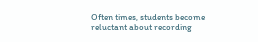Often times, students become reluctant about recording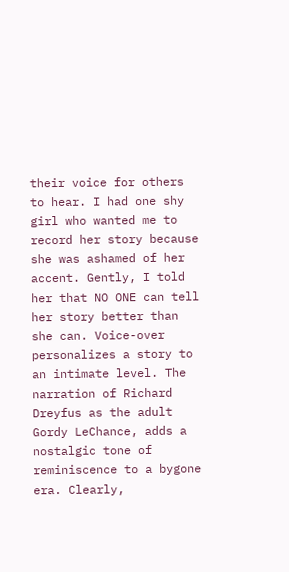their voice for others to hear. I had one shy girl who wanted me to record her story because she was ashamed of her accent. Gently, I told her that NO ONE can tell her story better than she can. Voice-over personalizes a story to an intimate level. The narration of Richard Dreyfus as the adult Gordy LeChance, adds a nostalgic tone of reminiscence to a bygone era. Clearly,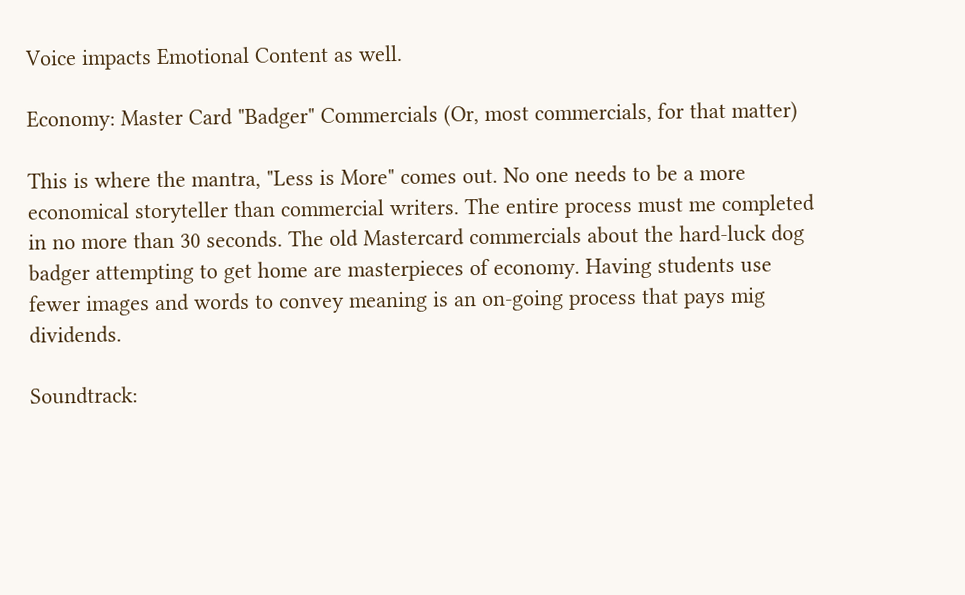Voice impacts Emotional Content as well.

Economy: Master Card "Badger" Commercials (Or, most commercials, for that matter)

This is where the mantra, "Less is More" comes out. No one needs to be a more economical storyteller than commercial writers. The entire process must me completed in no more than 30 seconds. The old Mastercard commercials about the hard-luck dog badger attempting to get home are masterpieces of economy. Having students use fewer images and words to convey meaning is an on-going process that pays mig dividends.

Soundtrack: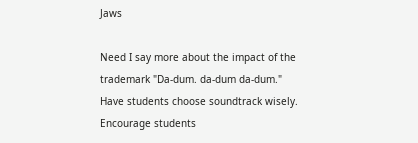Jaws

Need I say more about the impact of the trademark "Da-dum. da-dum da-dum." Have students choose soundtrack wisely. Encourage students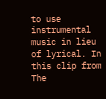to use instrumental music in lieu of lyrical. In this clip from The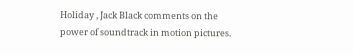Holiday , Jack Black comments on the power of soundtrack in motion pictures.